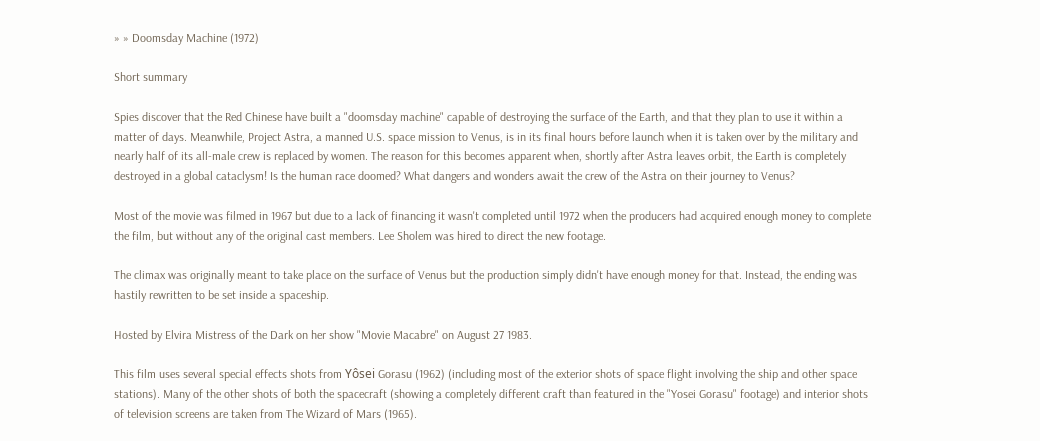» » Doomsday Machine (1972)

Short summary

Spies discover that the Red Chinese have built a "doomsday machine" capable of destroying the surface of the Earth, and that they plan to use it within a matter of days. Meanwhile, Project Astra, a manned U.S. space mission to Venus, is in its final hours before launch when it is taken over by the military and nearly half of its all-male crew is replaced by women. The reason for this becomes apparent when, shortly after Astra leaves orbit, the Earth is completely destroyed in a global cataclysm! Is the human race doomed? What dangers and wonders await the crew of the Astra on their journey to Venus?

Most of the movie was filmed in 1967 but due to a lack of financing it wasn't completed until 1972 when the producers had acquired enough money to complete the film, but without any of the original cast members. Lee Sholem was hired to direct the new footage.

The climax was originally meant to take place on the surface of Venus but the production simply didn't have enough money for that. Instead, the ending was hastily rewritten to be set inside a spaceship.

Hosted by Elvira Mistress of the Dark on her show "Movie Macabre" on August 27 1983.

This film uses several special effects shots from Yôsei Gorasu (1962) (including most of the exterior shots of space flight involving the ship and other space stations). Many of the other shots of both the spacecraft (showing a completely different craft than featured in the "Yosei Gorasu" footage) and interior shots of television screens are taken from The Wizard of Mars (1965).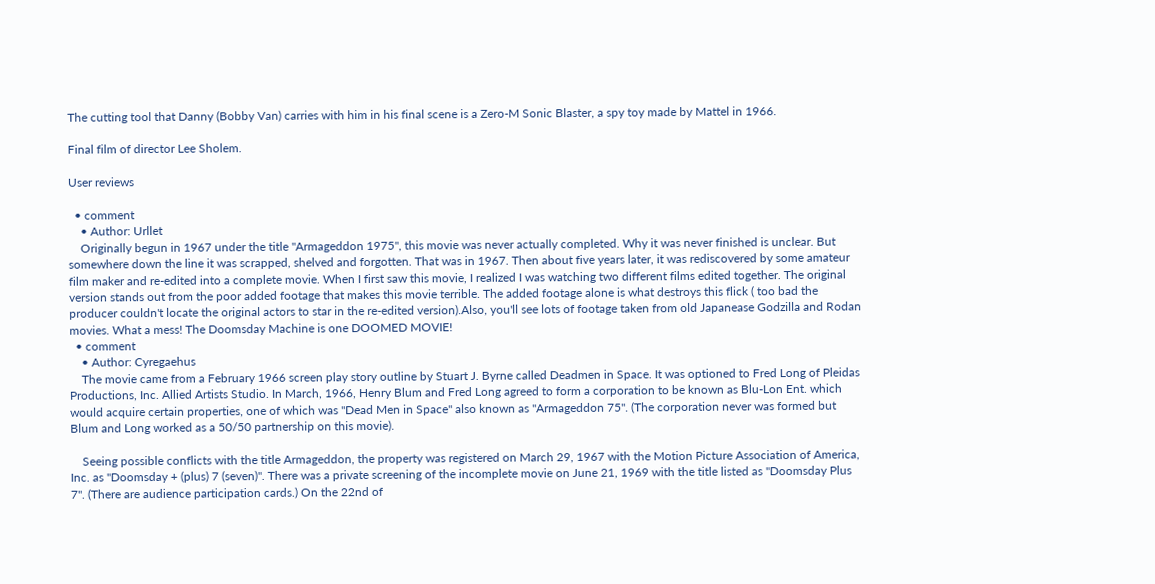The cutting tool that Danny (Bobby Van) carries with him in his final scene is a Zero-M Sonic Blaster, a spy toy made by Mattel in 1966.

Final film of director Lee Sholem.

User reviews

  • comment
    • Author: Urllet
    Originally begun in 1967 under the title "Armageddon 1975", this movie was never actually completed. Why it was never finished is unclear. But somewhere down the line it was scrapped, shelved and forgotten. That was in 1967. Then about five years later, it was rediscovered by some amateur film maker and re-edited into a complete movie. When I first saw this movie, I realized I was watching two different films edited together. The original version stands out from the poor added footage that makes this movie terrible. The added footage alone is what destroys this flick ( too bad the producer couldn't locate the original actors to star in the re-edited version).Also, you'll see lots of footage taken from old Japanease Godzilla and Rodan movies. What a mess! The Doomsday Machine is one DOOMED MOVIE!
  • comment
    • Author: Cyregaehus
    The movie came from a February 1966 screen play story outline by Stuart J. Byrne called Deadmen in Space. It was optioned to Fred Long of Pleidas Productions, Inc. Allied Artists Studio. In March, 1966, Henry Blum and Fred Long agreed to form a corporation to be known as Blu-Lon Ent. which would acquire certain properties, one of which was "Dead Men in Space" also known as "Armageddon 75". (The corporation never was formed but Blum and Long worked as a 50/50 partnership on this movie).

    Seeing possible conflicts with the title Armageddon, the property was registered on March 29, 1967 with the Motion Picture Association of America, Inc. as "Doomsday + (plus) 7 (seven)". There was a private screening of the incomplete movie on June 21, 1969 with the title listed as "Doomsday Plus 7". (There are audience participation cards.) On the 22nd of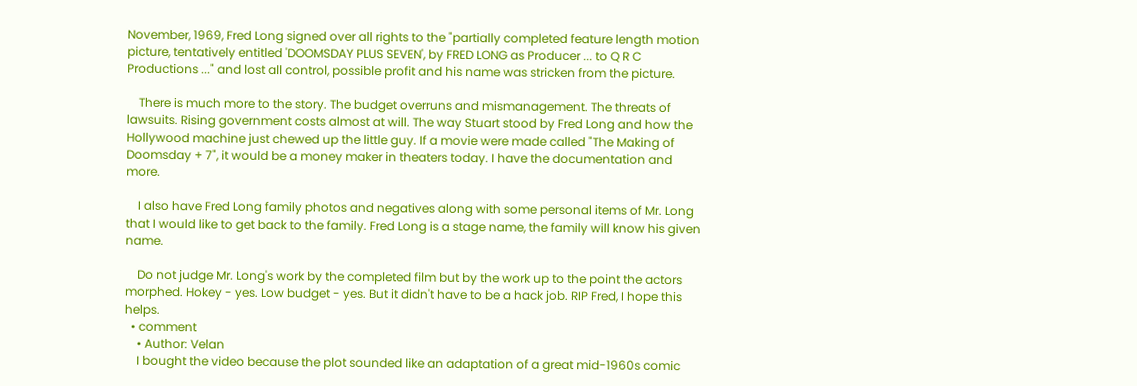November, 1969, Fred Long signed over all rights to the "partially completed feature length motion picture, tentatively entitled 'DOOMSDAY PLUS SEVEN', by FRED LONG as Producer ... to Q R C Productions ..." and lost all control, possible profit and his name was stricken from the picture.

    There is much more to the story. The budget overruns and mismanagement. The threats of lawsuits. Rising government costs almost at will. The way Stuart stood by Fred Long and how the Hollywood machine just chewed up the little guy. If a movie were made called "The Making of Doomsday + 7", it would be a money maker in theaters today. I have the documentation and more.

    I also have Fred Long family photos and negatives along with some personal items of Mr. Long that I would like to get back to the family. Fred Long is a stage name, the family will know his given name.

    Do not judge Mr. Long's work by the completed film but by the work up to the point the actors morphed. Hokey - yes. Low budget - yes. But it didn't have to be a hack job. RIP Fred, I hope this helps.
  • comment
    • Author: Velan
    I bought the video because the plot sounded like an adaptation of a great mid-1960s comic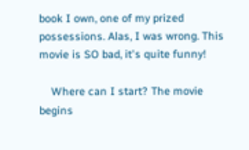book I own, one of my prized possessions. Alas, I was wrong. This movie is SO bad, it's quite funny!

    Where can I start? The movie begins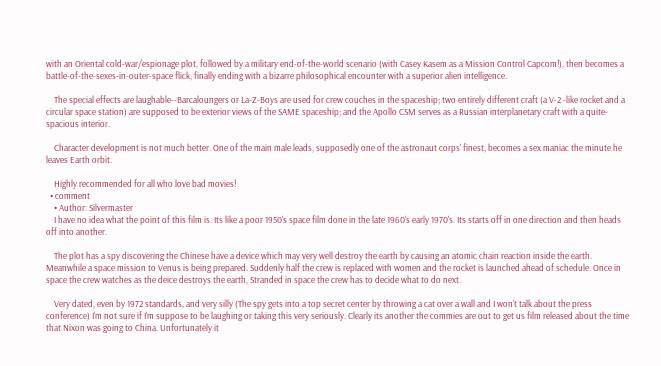with an Oriental cold-war/espionage plot, followed by a military end-of-the-world scenario (with Casey Kasem as a Mission Control Capcom!), then becomes a battle-of-the-sexes-in-outer-space flick, finally ending with a bizarre philosophical encounter with a superior alien intelligence.

    The special effects are laughable--Barcaloungers or La-Z-Boys are used for crew couches in the spaceship; two entirely different craft (a V-2 -like rocket and a circular space station) are supposed to be exterior views of the SAME spaceship; and the Apollo CSM serves as a Russian interplanetary craft with a quite-spacious interior.

    Character development is not much better. One of the main male leads, supposedly one of the astronaut corps' finest, becomes a sex maniac the minute he leaves Earth orbit.

    Highly recommended for all who love bad movies!
  • comment
    • Author: Silvermaster
    I have no idea what the point of this film is. Its like a poor 1950's space film done in the late 1960's early 1970's. Its starts off in one direction and then heads off into another.

    The plot has a spy discovering the Chinese have a device which may very well destroy the earth by causing an atomic chain reaction inside the earth. Meanwhile a space mission to Venus is being prepared. Suddenly half the crew is replaced with women and the rocket is launched ahead of schedule. Once in space the crew watches as the deice destroys the earth, Stranded in space the crew has to decide what to do next.

    Very dated, even by 1972 standards, and very silly (The spy gets into a top secret center by throwing a cat over a wall and I won't talk about the press conference) I'm not sure if I'm suppose to be laughing or taking this very seriously. Clearly its another the commies are out to get us film released about the time that Nixon was going to China. Unfortunately it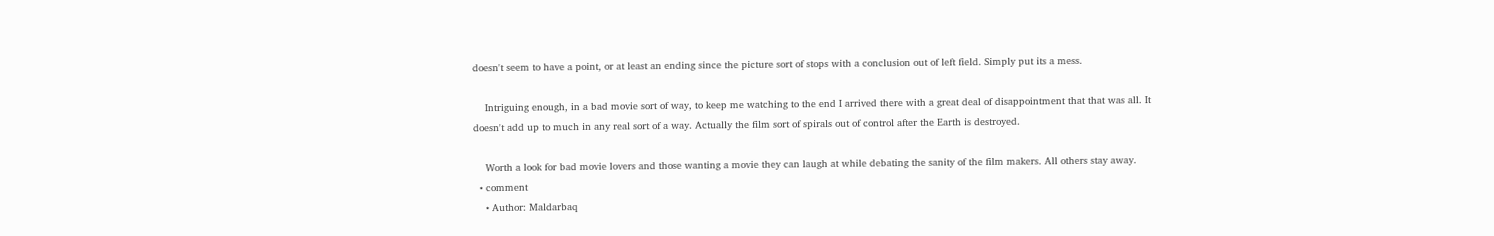doesn't seem to have a point, or at least an ending since the picture sort of stops with a conclusion out of left field. Simply put its a mess.

    Intriguing enough, in a bad movie sort of way, to keep me watching to the end I arrived there with a great deal of disappointment that that was all. It doesn't add up to much in any real sort of a way. Actually the film sort of spirals out of control after the Earth is destroyed.

    Worth a look for bad movie lovers and those wanting a movie they can laugh at while debating the sanity of the film makers. All others stay away.
  • comment
    • Author: Maldarbaq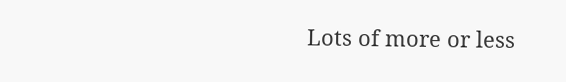Lots of more or less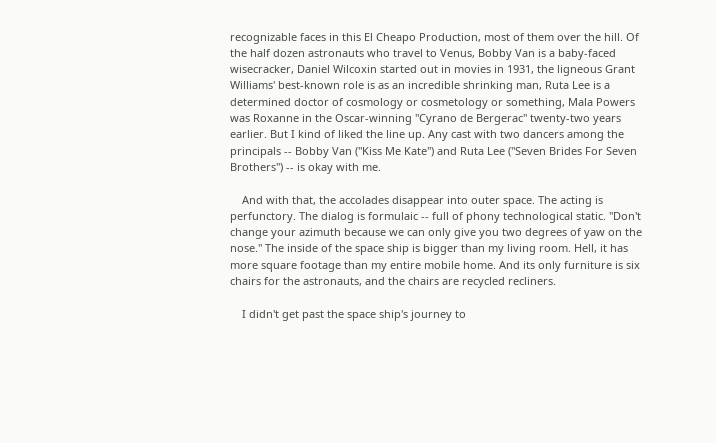recognizable faces in this El Cheapo Production, most of them over the hill. Of the half dozen astronauts who travel to Venus, Bobby Van is a baby-faced wisecracker, Daniel Wilcoxin started out in movies in 1931, the ligneous Grant Williams' best-known role is as an incredible shrinking man, Ruta Lee is a determined doctor of cosmology or cosmetology or something, Mala Powers was Roxanne in the Oscar-winning "Cyrano de Bergerac" twenty-two years earlier. But I kind of liked the line up. Any cast with two dancers among the principals -- Bobby Van ("Kiss Me Kate") and Ruta Lee ("Seven Brides For Seven Brothers") -- is okay with me.

    And with that, the accolades disappear into outer space. The acting is perfunctory. The dialog is formulaic -- full of phony technological static. "Don't change your azimuth because we can only give you two degrees of yaw on the nose." The inside of the space ship is bigger than my living room. Hell, it has more square footage than my entire mobile home. And its only furniture is six chairs for the astronauts, and the chairs are recycled recliners.

    I didn't get past the space ship's journey to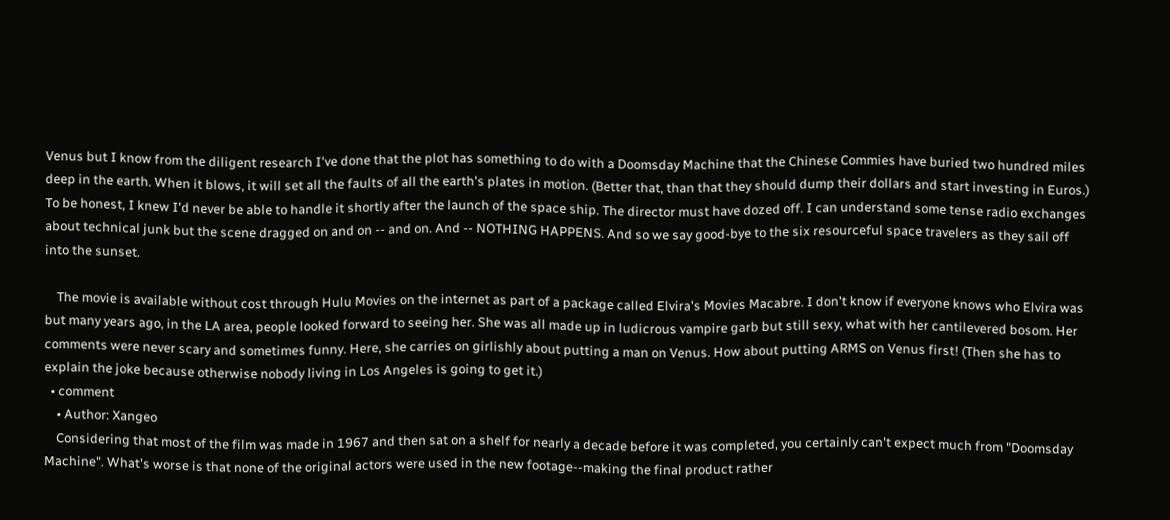Venus but I know from the diligent research I've done that the plot has something to do with a Doomsday Machine that the Chinese Commies have buried two hundred miles deep in the earth. When it blows, it will set all the faults of all the earth's plates in motion. (Better that, than that they should dump their dollars and start investing in Euros.) To be honest, I knew I'd never be able to handle it shortly after the launch of the space ship. The director must have dozed off. I can understand some tense radio exchanges about technical junk but the scene dragged on and on -- and on. And -- NOTHING HAPPENS. And so we say good-bye to the six resourceful space travelers as they sail off into the sunset.

    The movie is available without cost through Hulu Movies on the internet as part of a package called Elvira's Movies Macabre. I don't know if everyone knows who Elvira was but many years ago, in the LA area, people looked forward to seeing her. She was all made up in ludicrous vampire garb but still sexy, what with her cantilevered bosom. Her comments were never scary and sometimes funny. Here, she carries on girlishly about putting a man on Venus. How about putting ARMS on Venus first! (Then she has to explain the joke because otherwise nobody living in Los Angeles is going to get it.)
  • comment
    • Author: Xangeo
    Considering that most of the film was made in 1967 and then sat on a shelf for nearly a decade before it was completed, you certainly can't expect much from "Doomsday Machine". What's worse is that none of the original actors were used in the new footage--making the final product rather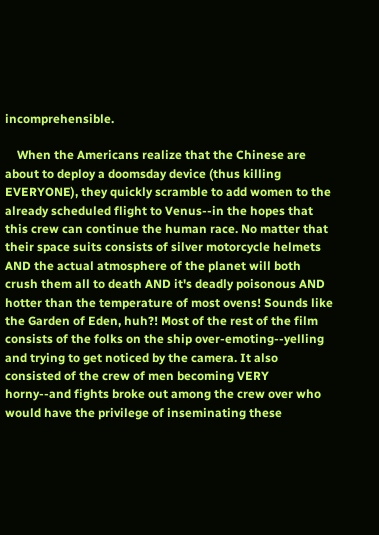incomprehensible.

    When the Americans realize that the Chinese are about to deploy a doomsday device (thus killing EVERYONE), they quickly scramble to add women to the already scheduled flight to Venus--in the hopes that this crew can continue the human race. No matter that their space suits consists of silver motorcycle helmets AND the actual atmosphere of the planet will both crush them all to death AND it's deadly poisonous AND hotter than the temperature of most ovens! Sounds like the Garden of Eden, huh?! Most of the rest of the film consists of the folks on the ship over-emoting--yelling and trying to get noticed by the camera. It also consisted of the crew of men becoming VERY horny--and fights broke out among the crew over who would have the privilege of inseminating these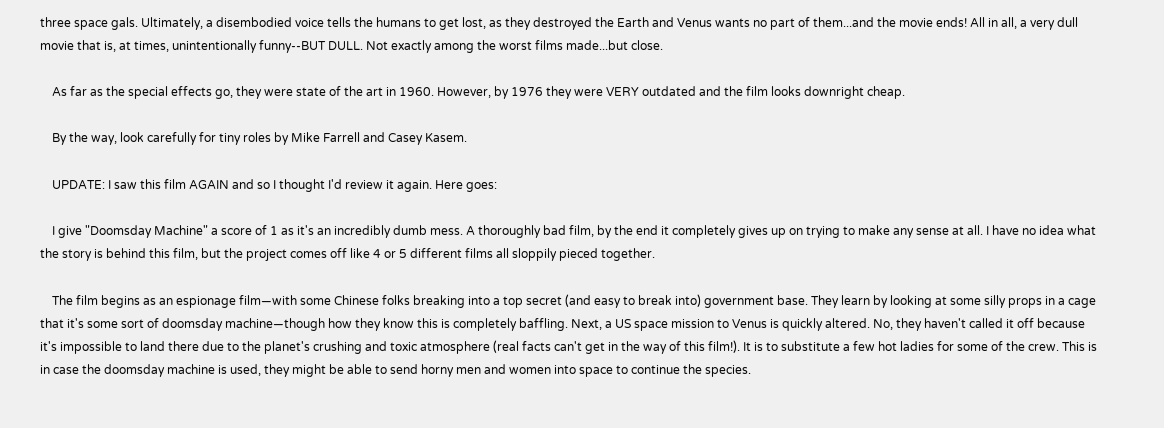three space gals. Ultimately, a disembodied voice tells the humans to get lost, as they destroyed the Earth and Venus wants no part of them...and the movie ends! All in all, a very dull movie that is, at times, unintentionally funny--BUT DULL. Not exactly among the worst films made...but close.

    As far as the special effects go, they were state of the art in 1960. However, by 1976 they were VERY outdated and the film looks downright cheap.

    By the way, look carefully for tiny roles by Mike Farrell and Casey Kasem.

    UPDATE: I saw this film AGAIN and so I thought I'd review it again. Here goes:

    I give "Doomsday Machine" a score of 1 as it's an incredibly dumb mess. A thoroughly bad film, by the end it completely gives up on trying to make any sense at all. I have no idea what the story is behind this film, but the project comes off like 4 or 5 different films all sloppily pieced together.

    The film begins as an espionage film—with some Chinese folks breaking into a top secret (and easy to break into) government base. They learn by looking at some silly props in a cage that it's some sort of doomsday machine—though how they know this is completely baffling. Next, a US space mission to Venus is quickly altered. No, they haven't called it off because it's impossible to land there due to the planet's crushing and toxic atmosphere (real facts can't get in the way of this film!). It is to substitute a few hot ladies for some of the crew. This is in case the doomsday machine is used, they might be able to send horny men and women into space to continue the species.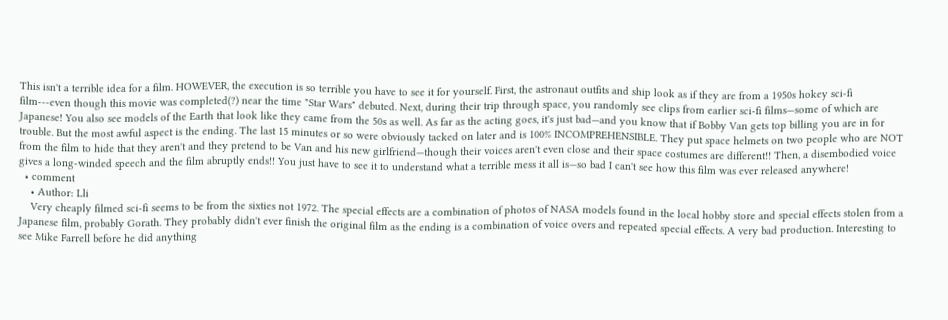This isn't a terrible idea for a film. HOWEVER, the execution is so terrible you have to see it for yourself. First, the astronaut outfits and ship look as if they are from a 1950s hokey sci-fi film---even though this movie was completed(?) near the time "Star Wars" debuted. Next, during their trip through space, you randomly see clips from earlier sci-fi films—some of which are Japanese! You also see models of the Earth that look like they came from the 50s as well. As far as the acting goes, it's just bad—and you know that if Bobby Van gets top billing you are in for trouble. But the most awful aspect is the ending. The last 15 minutes or so were obviously tacked on later and is 100% INCOMPREHENSIBLE. They put space helmets on two people who are NOT from the film to hide that they aren't and they pretend to be Van and his new girlfriend—though their voices aren't even close and their space costumes are different!! Then, a disembodied voice gives a long-winded speech and the film abruptly ends!! You just have to see it to understand what a terrible mess it all is—so bad I can't see how this film was ever released anywhere!
  • comment
    • Author: Lli
    Very cheaply filmed sci-fi seems to be from the sixties not 1972. The special effects are a combination of photos of NASA models found in the local hobby store and special effects stolen from a Japanese film, probably Gorath. They probably didn't ever finish the original film as the ending is a combination of voice overs and repeated special effects. A very bad production. Interesting to see Mike Farrell before he did anything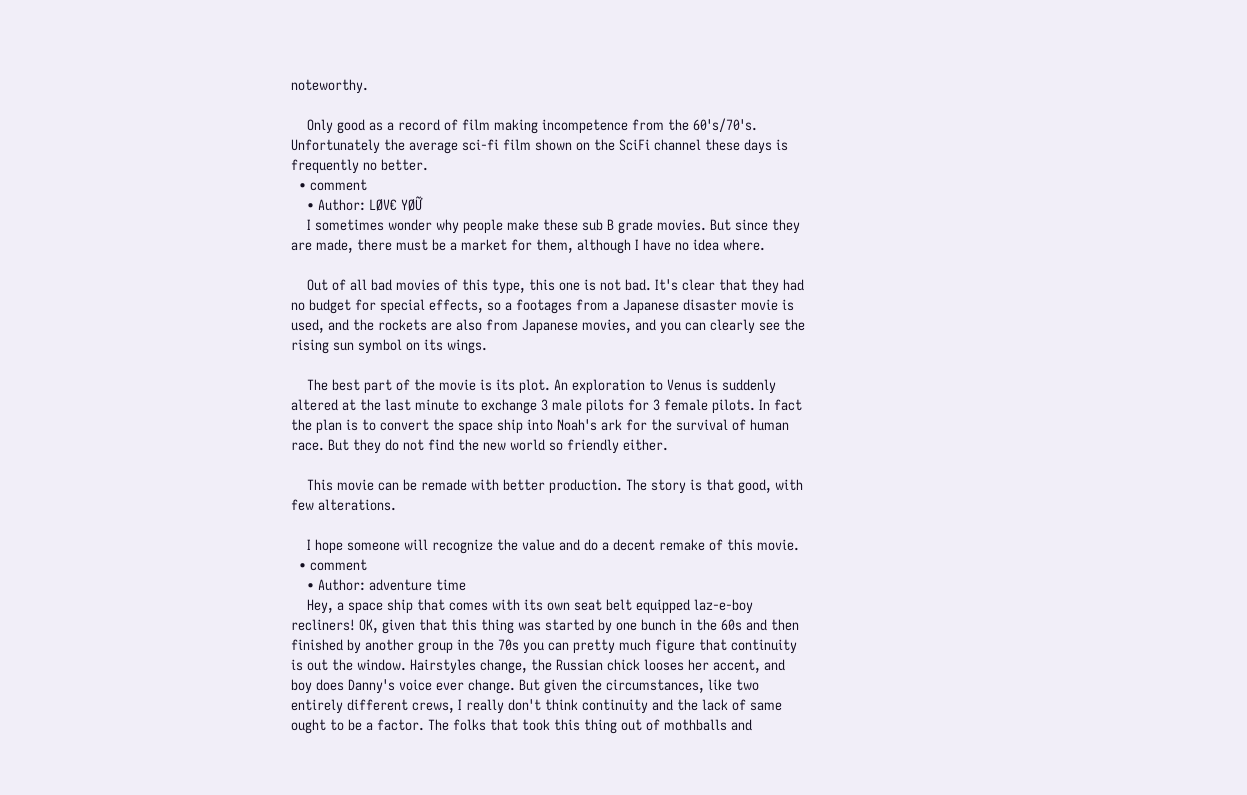noteworthy.

    Only good as a record of film making incompetence from the 60's/70's. Unfortunately the average sci-fi film shown on the SciFi channel these days is frequently no better.
  • comment
    • Author: LØV€ YØỮ
    I sometimes wonder why people make these sub B grade movies. But since they are made, there must be a market for them, although I have no idea where.

    Out of all bad movies of this type, this one is not bad. It's clear that they had no budget for special effects, so a footages from a Japanese disaster movie is used, and the rockets are also from Japanese movies, and you can clearly see the rising sun symbol on its wings.

    The best part of the movie is its plot. An exploration to Venus is suddenly altered at the last minute to exchange 3 male pilots for 3 female pilots. In fact the plan is to convert the space ship into Noah's ark for the survival of human race. But they do not find the new world so friendly either.

    This movie can be remade with better production. The story is that good, with few alterations.

    I hope someone will recognize the value and do a decent remake of this movie.
  • comment
    • Author: adventure time
    Hey, a space ship that comes with its own seat belt equipped laz-e-boy recliners! OK, given that this thing was started by one bunch in the 60s and then finished by another group in the 70s you can pretty much figure that continuity is out the window. Hairstyles change, the Russian chick looses her accent, and boy does Danny's voice ever change. But given the circumstances, like two entirely different crews, I really don't think continuity and the lack of same ought to be a factor. The folks that took this thing out of mothballs and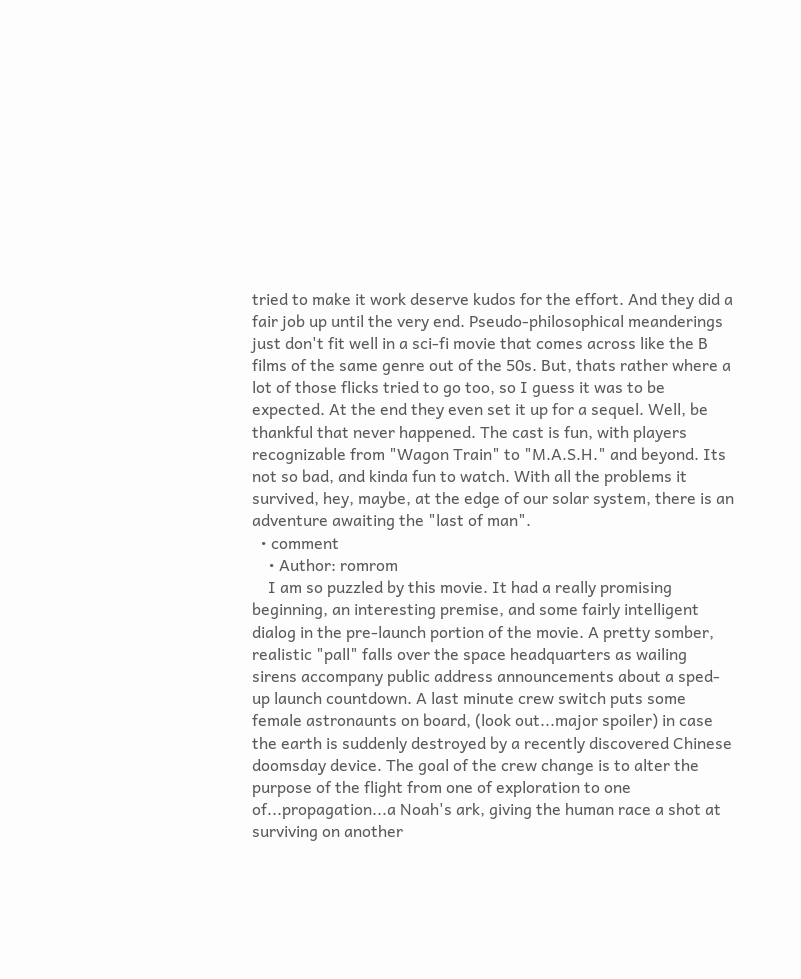tried to make it work deserve kudos for the effort. And they did a fair job up until the very end. Pseudo-philosophical meanderings just don't fit well in a sci-fi movie that comes across like the B films of the same genre out of the 50s. But, thats rather where a lot of those flicks tried to go too, so I guess it was to be expected. At the end they even set it up for a sequel. Well, be thankful that never happened. The cast is fun, with players recognizable from "Wagon Train" to "M.A.S.H." and beyond. Its not so bad, and kinda fun to watch. With all the problems it survived, hey, maybe, at the edge of our solar system, there is an adventure awaiting the "last of man".
  • comment
    • Author: romrom
    I am so puzzled by this movie. It had a really promising beginning, an interesting premise, and some fairly intelligent dialog in the pre-launch portion of the movie. A pretty somber, realistic "pall" falls over the space headquarters as wailing sirens accompany public address announcements about a sped-up launch countdown. A last minute crew switch puts some female astronaunts on board, (look out...major spoiler) in case the earth is suddenly destroyed by a recently discovered Chinese doomsday device. The goal of the crew change is to alter the purpose of the flight from one of exploration to one of...propagation...a Noah's ark, giving the human race a shot at surviving on another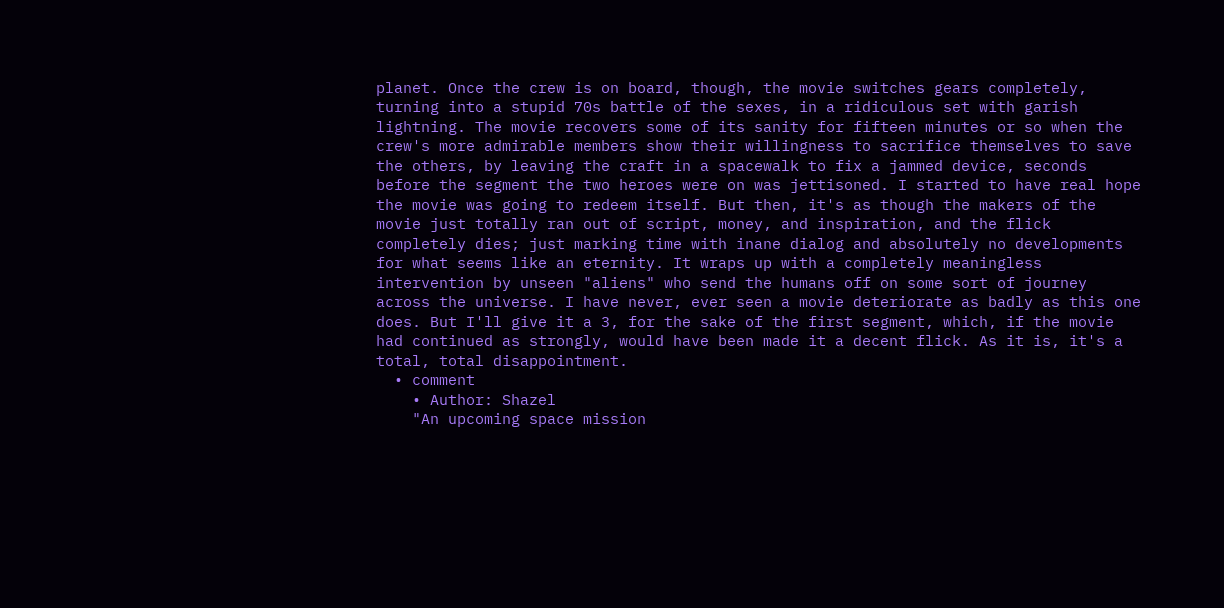planet. Once the crew is on board, though, the movie switches gears completely, turning into a stupid 70s battle of the sexes, in a ridiculous set with garish lightning. The movie recovers some of its sanity for fifteen minutes or so when the crew's more admirable members show their willingness to sacrifice themselves to save the others, by leaving the craft in a spacewalk to fix a jammed device, seconds before the segment the two heroes were on was jettisoned. I started to have real hope the movie was going to redeem itself. But then, it's as though the makers of the movie just totally ran out of script, money, and inspiration, and the flick completely dies; just marking time with inane dialog and absolutely no developments for what seems like an eternity. It wraps up with a completely meaningless intervention by unseen "aliens" who send the humans off on some sort of journey across the universe. I have never, ever seen a movie deteriorate as badly as this one does. But I'll give it a 3, for the sake of the first segment, which, if the movie had continued as strongly, would have been made it a decent flick. As it is, it's a total, total disappointment.
  • comment
    • Author: Shazel
    "An upcoming space mission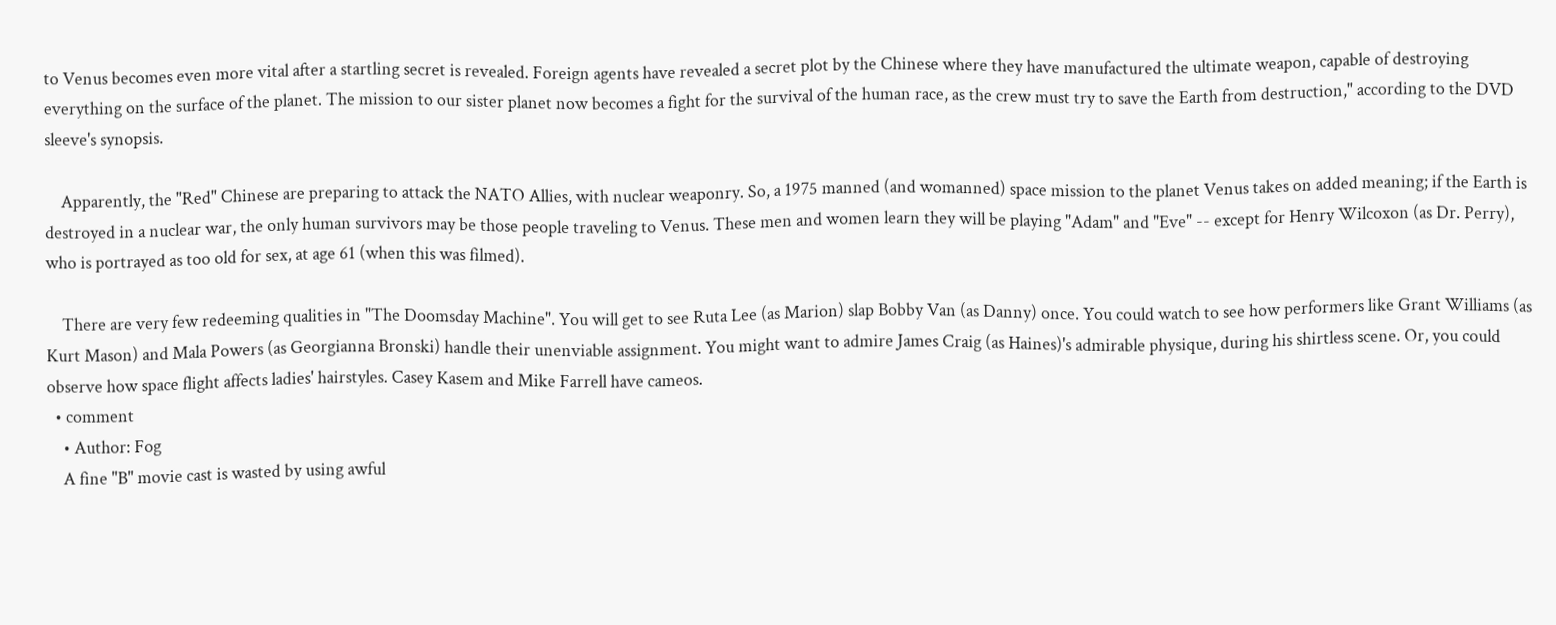to Venus becomes even more vital after a startling secret is revealed. Foreign agents have revealed a secret plot by the Chinese where they have manufactured the ultimate weapon, capable of destroying everything on the surface of the planet. The mission to our sister planet now becomes a fight for the survival of the human race, as the crew must try to save the Earth from destruction," according to the DVD sleeve's synopsis.

    Apparently, the "Red" Chinese are preparing to attack the NATO Allies, with nuclear weaponry. So, a 1975 manned (and womanned) space mission to the planet Venus takes on added meaning; if the Earth is destroyed in a nuclear war, the only human survivors may be those people traveling to Venus. These men and women learn they will be playing "Adam" and "Eve" -- except for Henry Wilcoxon (as Dr. Perry), who is portrayed as too old for sex, at age 61 (when this was filmed).

    There are very few redeeming qualities in "The Doomsday Machine". You will get to see Ruta Lee (as Marion) slap Bobby Van (as Danny) once. You could watch to see how performers like Grant Williams (as Kurt Mason) and Mala Powers (as Georgianna Bronski) handle their unenviable assignment. You might want to admire James Craig (as Haines)'s admirable physique, during his shirtless scene. Or, you could observe how space flight affects ladies' hairstyles. Casey Kasem and Mike Farrell have cameos.
  • comment
    • Author: Fog
    A fine "B" movie cast is wasted by using awful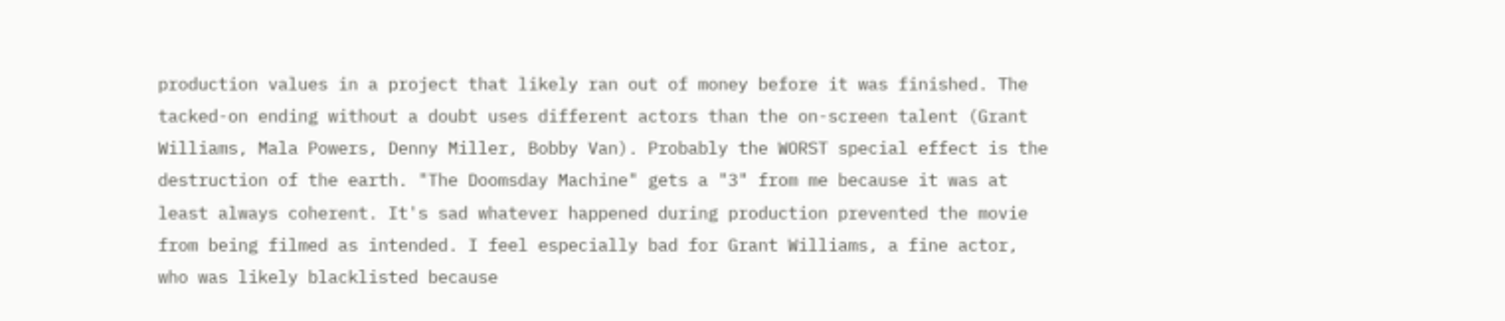production values in a project that likely ran out of money before it was finished. The tacked-on ending without a doubt uses different actors than the on-screen talent (Grant Williams, Mala Powers, Denny Miller, Bobby Van). Probably the WORST special effect is the destruction of the earth. "The Doomsday Machine" gets a "3" from me because it was at least always coherent. It's sad whatever happened during production prevented the movie from being filmed as intended. I feel especially bad for Grant Williams, a fine actor, who was likely blacklisted because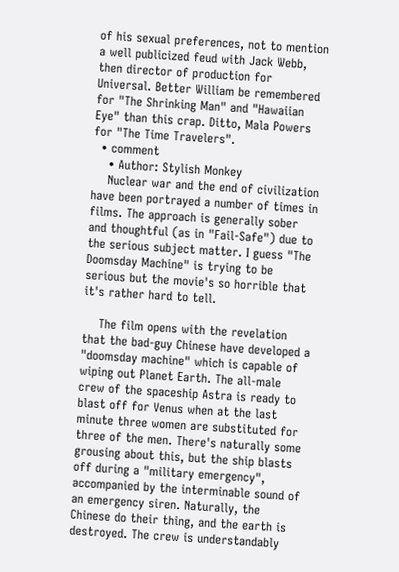of his sexual preferences, not to mention a well publicized feud with Jack Webb, then director of production for Universal. Better William be remembered for "The Shrinking Man" and "Hawaiian Eye" than this crap. Ditto, Mala Powers for "The Time Travelers".
  • comment
    • Author: Stylish Monkey
    Nuclear war and the end of civilization have been portrayed a number of times in films. The approach is generally sober and thoughtful (as in "Fail-Safe") due to the serious subject matter. I guess "The Doomsday Machine" is trying to be serious but the movie's so horrible that it's rather hard to tell.

    The film opens with the revelation that the bad-guy Chinese have developed a "doomsday machine" which is capable of wiping out Planet Earth. The all-male crew of the spaceship Astra is ready to blast off for Venus when at the last minute three women are substituted for three of the men. There's naturally some grousing about this, but the ship blasts off during a "military emergency", accompanied by the interminable sound of an emergency siren. Naturally, the Chinese do their thing, and the earth is destroyed. The crew is understandably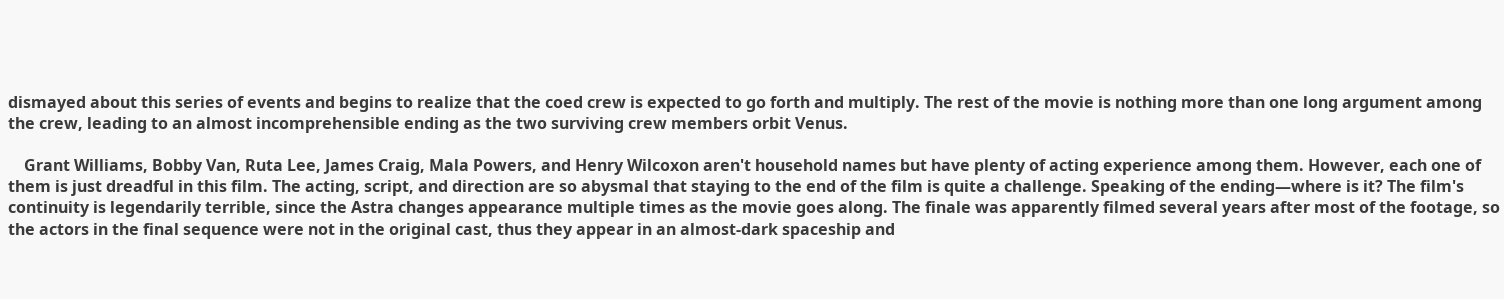dismayed about this series of events and begins to realize that the coed crew is expected to go forth and multiply. The rest of the movie is nothing more than one long argument among the crew, leading to an almost incomprehensible ending as the two surviving crew members orbit Venus.

    Grant Williams, Bobby Van, Ruta Lee, James Craig, Mala Powers, and Henry Wilcoxon aren't household names but have plenty of acting experience among them. However, each one of them is just dreadful in this film. The acting, script, and direction are so abysmal that staying to the end of the film is quite a challenge. Speaking of the ending—where is it? The film's continuity is legendarily terrible, since the Astra changes appearance multiple times as the movie goes along. The finale was apparently filmed several years after most of the footage, so the actors in the final sequence were not in the original cast, thus they appear in an almost-dark spaceship and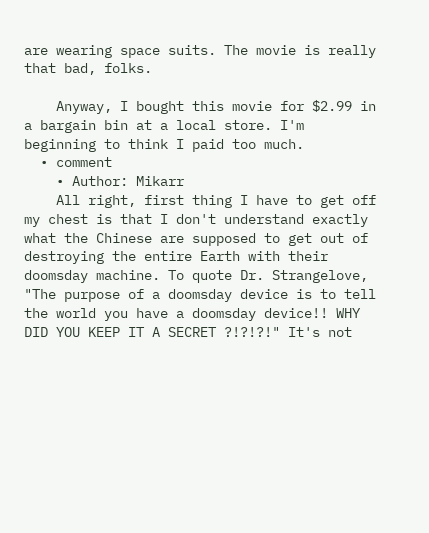are wearing space suits. The movie is really that bad, folks.

    Anyway, I bought this movie for $2.99 in a bargain bin at a local store. I'm beginning to think I paid too much.
  • comment
    • Author: Mikarr
    All right, first thing I have to get off my chest is that I don't understand exactly what the Chinese are supposed to get out of destroying the entire Earth with their doomsday machine. To quote Dr. Strangelove, "The purpose of a doomsday device is to tell the world you have a doomsday device!! WHY DID YOU KEEP IT A SECRET ?!?!?!" It's not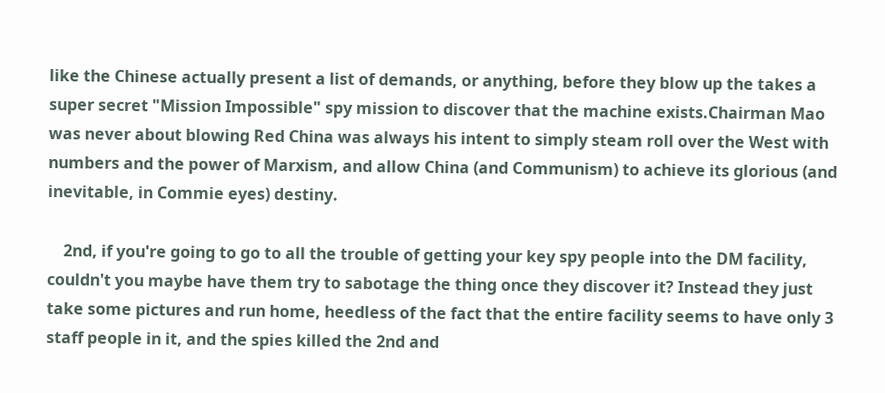like the Chinese actually present a list of demands, or anything, before they blow up the takes a super secret "Mission Impossible" spy mission to discover that the machine exists.Chairman Mao was never about blowing Red China was always his intent to simply steam roll over the West with numbers and the power of Marxism, and allow China (and Communism) to achieve its glorious (and inevitable, in Commie eyes) destiny.

    2nd, if you're going to go to all the trouble of getting your key spy people into the DM facility, couldn't you maybe have them try to sabotage the thing once they discover it? Instead they just take some pictures and run home, heedless of the fact that the entire facility seems to have only 3 staff people in it, and the spies killed the 2nd and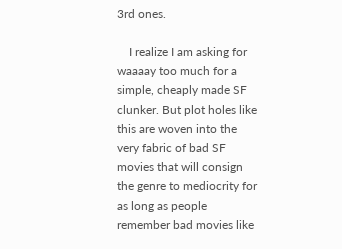3rd ones.

    I realize I am asking for waaaay too much for a simple, cheaply made SF clunker. But plot holes like this are woven into the very fabric of bad SF movies that will consign the genre to mediocrity for as long as people remember bad movies like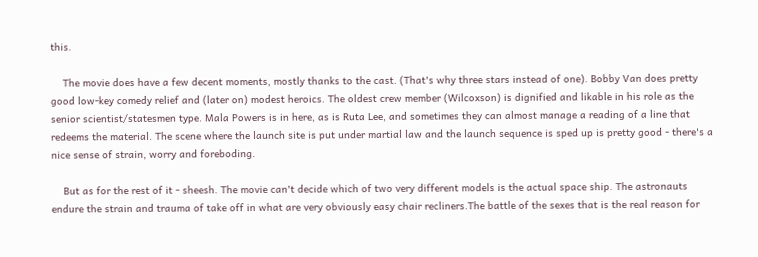this.

    The movie does have a few decent moments, mostly thanks to the cast. (That's why three stars instead of one). Bobby Van does pretty good low-key comedy relief and (later on) modest heroics. The oldest crew member (Wilcoxson) is dignified and likable in his role as the senior scientist/statesmen type. Mala Powers is in here, as is Ruta Lee, and sometimes they can almost manage a reading of a line that redeems the material. The scene where the launch site is put under martial law and the launch sequence is sped up is pretty good - there's a nice sense of strain, worry and foreboding.

    But as for the rest of it - sheesh. The movie can't decide which of two very different models is the actual space ship. The astronauts endure the strain and trauma of take off in what are very obviously easy chair recliners.The battle of the sexes that is the real reason for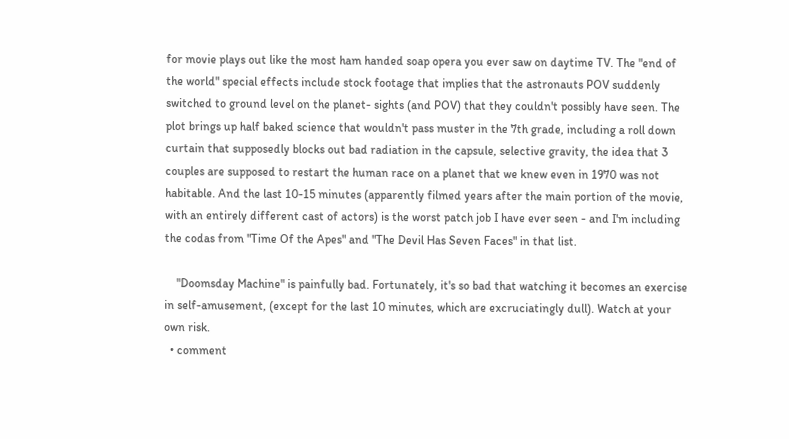for movie plays out like the most ham handed soap opera you ever saw on daytime TV. The "end of the world" special effects include stock footage that implies that the astronauts POV suddenly switched to ground level on the planet- sights (and POV) that they couldn't possibly have seen. The plot brings up half baked science that wouldn't pass muster in the 7th grade, including a roll down curtain that supposedly blocks out bad radiation in the capsule, selective gravity, the idea that 3 couples are supposed to restart the human race on a planet that we knew even in 1970 was not habitable. And the last 10-15 minutes (apparently filmed years after the main portion of the movie, with an entirely different cast of actors) is the worst patch job I have ever seen - and I'm including the codas from "Time Of the Apes" and "The Devil Has Seven Faces" in that list.

    "Doomsday Machine" is painfully bad. Fortunately, it's so bad that watching it becomes an exercise in self-amusement, (except for the last 10 minutes, which are excruciatingly dull). Watch at your own risk.
  • comment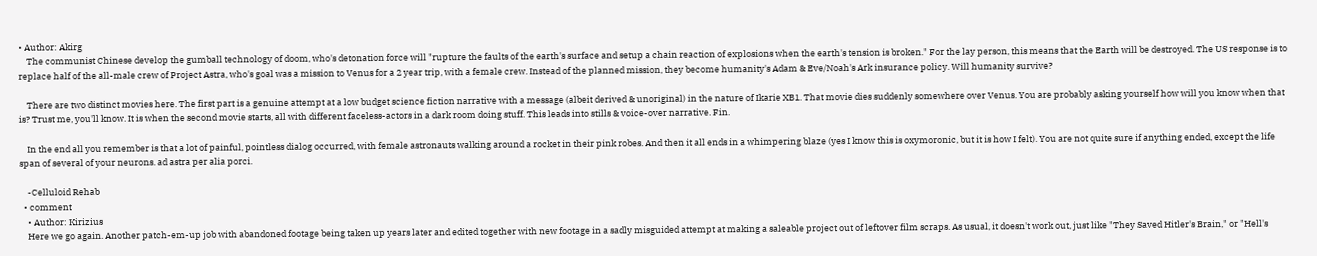• Author: Akirg
    The communist Chinese develop the gumball technology of doom, who's detonation force will "rupture the faults of the earth's surface and setup a chain reaction of explosions when the earth's tension is broken." For the lay person, this means that the Earth will be destroyed. The US response is to replace half of the all-male crew of Project Astra, who's goal was a mission to Venus for a 2 year trip, with a female crew. Instead of the planned mission, they become humanity's Adam & Eve/Noah's Ark insurance policy. Will humanity survive?

    There are two distinct movies here. The first part is a genuine attempt at a low budget science fiction narrative with a message (albeit derived & unoriginal) in the nature of Ikarie XB1. That movie dies suddenly somewhere over Venus. You are probably asking yourself how will you know when that is? Trust me, you'll know. It is when the second movie starts, all with different faceless-actors in a dark room doing stuff. This leads into stills & voice-over narrative. Fin.

    In the end all you remember is that a lot of painful, pointless dialog occurred, with female astronauts walking around a rocket in their pink robes. And then it all ends in a whimpering blaze (yes I know this is oxymoronic, but it is how I felt). You are not quite sure if anything ended, except the life span of several of your neurons. ad astra per alia porci.

    -Celluloid Rehab
  • comment
    • Author: Kirizius
    Here we go again. Another patch-em-up job with abandoned footage being taken up years later and edited together with new footage in a sadly misguided attempt at making a saleable project out of leftover film scraps. As usual, it doesn't work out, just like "They Saved Hitler's Brain," or "Hell's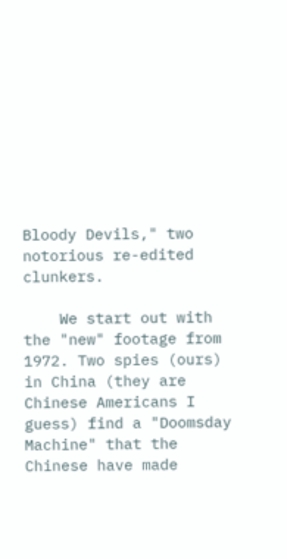Bloody Devils," two notorious re-edited clunkers.

    We start out with the "new" footage from 1972. Two spies (ours) in China (they are Chinese Americans I guess) find a "Doomsday Machine" that the Chinese have made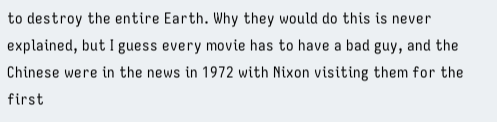to destroy the entire Earth. Why they would do this is never explained, but I guess every movie has to have a bad guy, and the Chinese were in the news in 1972 with Nixon visiting them for the first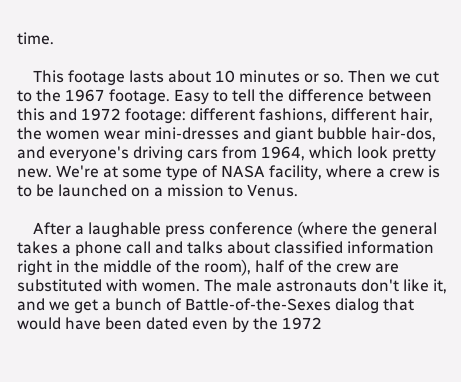time.

    This footage lasts about 10 minutes or so. Then we cut to the 1967 footage. Easy to tell the difference between this and 1972 footage: different fashions, different hair, the women wear mini-dresses and giant bubble hair-dos, and everyone's driving cars from 1964, which look pretty new. We're at some type of NASA facility, where a crew is to be launched on a mission to Venus.

    After a laughable press conference (where the general takes a phone call and talks about classified information right in the middle of the room), half of the crew are substituted with women. The male astronauts don't like it, and we get a bunch of Battle-of-the-Sexes dialog that would have been dated even by the 1972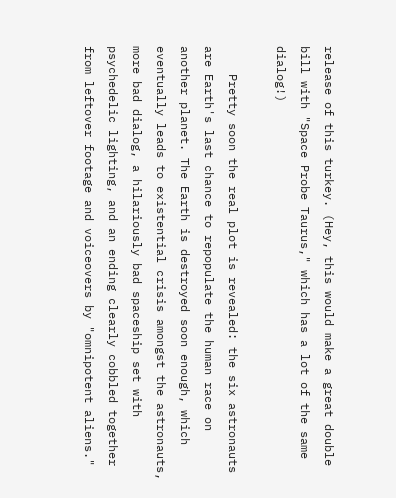release of this turkey. (Hey, this would make a great double bill with "Space Probe Taurus," which has a lot of the same dialog!)

    Pretty soon the real plot is revealed: the six astronauts are Earth's last chance to repopulate the human race on another planet. The Earth is destroyed soon enough, which eventually leads to existential crisis amongst the astronauts, more bad dialog, a hilariously bad spaceship set with psychedelic lighting, and an ending clearly cobbled together from leftover footage and voiceovers by "omnipotent aliens."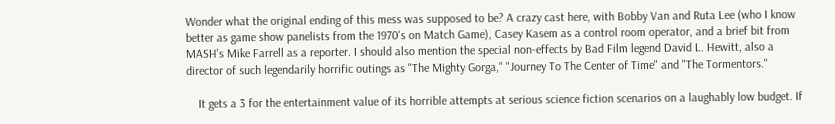Wonder what the original ending of this mess was supposed to be? A crazy cast here, with Bobby Van and Ruta Lee (who I know better as game show panelists from the 1970's on Match Game), Casey Kasem as a control room operator, and a brief bit from MASH's Mike Farrell as a reporter. I should also mention the special non-effects by Bad Film legend David L. Hewitt, also a director of such legendarily horrific outings as "The Mighty Gorga," "Journey To The Center of Time" and "The Tormentors."

    It gets a 3 for the entertainment value of its horrible attempts at serious science fiction scenarios on a laughably low budget. If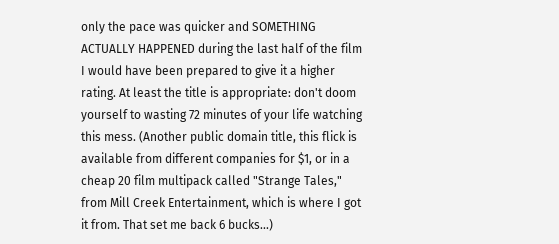only the pace was quicker and SOMETHING ACTUALLY HAPPENED during the last half of the film I would have been prepared to give it a higher rating. At least the title is appropriate: don't doom yourself to wasting 72 minutes of your life watching this mess. (Another public domain title, this flick is available from different companies for $1, or in a cheap 20 film multipack called "Strange Tales," from Mill Creek Entertainment, which is where I got it from. That set me back 6 bucks...)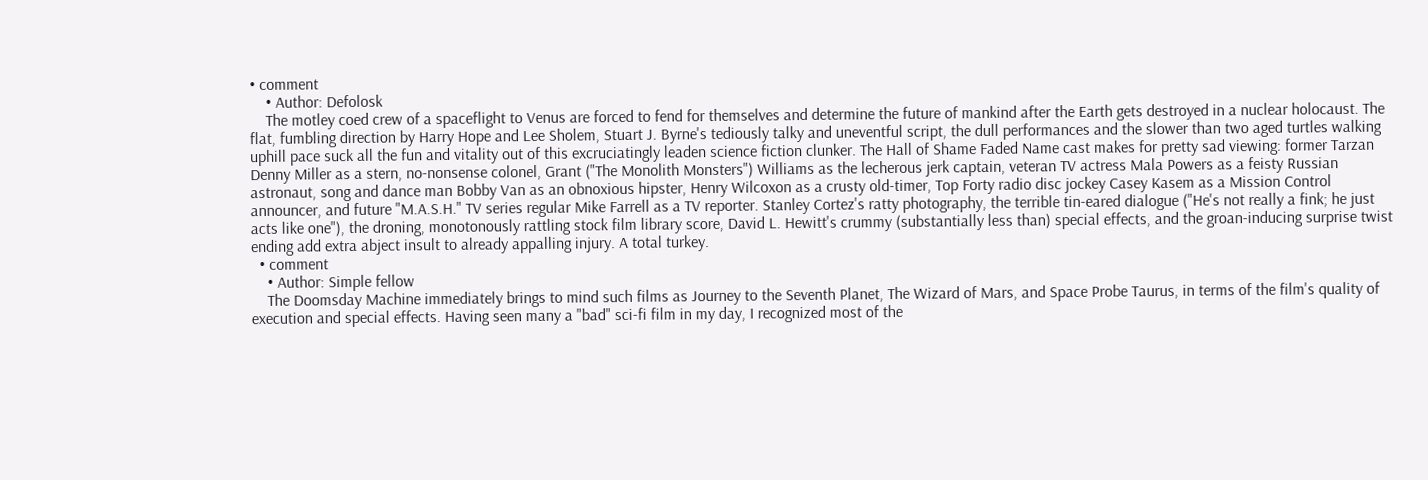• comment
    • Author: Defolosk
    The motley coed crew of a spaceflight to Venus are forced to fend for themselves and determine the future of mankind after the Earth gets destroyed in a nuclear holocaust. The flat, fumbling direction by Harry Hope and Lee Sholem, Stuart J. Byrne's tediously talky and uneventful script, the dull performances and the slower than two aged turtles walking uphill pace suck all the fun and vitality out of this excruciatingly leaden science fiction clunker. The Hall of Shame Faded Name cast makes for pretty sad viewing: former Tarzan Denny Miller as a stern, no-nonsense colonel, Grant ("The Monolith Monsters") Williams as the lecherous jerk captain, veteran TV actress Mala Powers as a feisty Russian astronaut, song and dance man Bobby Van as an obnoxious hipster, Henry Wilcoxon as a crusty old-timer, Top Forty radio disc jockey Casey Kasem as a Mission Control announcer, and future "M.A.S.H." TV series regular Mike Farrell as a TV reporter. Stanley Cortez's ratty photography, the terrible tin-eared dialogue ("He's not really a fink; he just acts like one"), the droning, monotonously rattling stock film library score, David L. Hewitt's crummy (substantially less than) special effects, and the groan-inducing surprise twist ending add extra abject insult to already appalling injury. A total turkey.
  • comment
    • Author: Simple fellow
    The Doomsday Machine immediately brings to mind such films as Journey to the Seventh Planet, The Wizard of Mars, and Space Probe Taurus, in terms of the film's quality of execution and special effects. Having seen many a "bad" sci-fi film in my day, I recognized most of the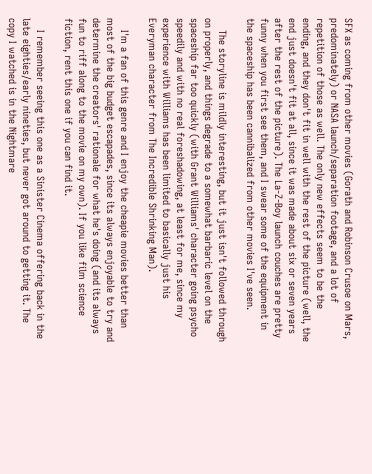SFX as coming from other movies (Gorath and Robinson Crusoe on Mars, predominately) or NASA launch/separation footage, and a lot of repetition of those as well. The only new effects seem to be the ending, and they don't fit in well with the rest of the picture (well, the end just doesn't fit at all, since it was made about six or seven years after the rest of the picture). The La-Z-Boy launch couches are pretty funny when you first see them, and I swear some of the equipment in the spaceship has been cannibalized from other movies I've seen.

    The storyline is mildly interesting, but it just isn't followed through on properly, and things degrade to a somewhat barbaric level on the spaceship far too quickly (with Grant Williams' character going psycho speedily and with no real foreshadowing, at least for me, since my experience with Williams has been limited to basically just his Everyman character from The Incredible Shrinking Man).

    I'm a fan of this genre and I enjoy the cheapie movies better than most of the big budget escapades, since its always enjoyable to try and determine the creators' rationale for what he's doing (and its always fun to riff along to the movie on my own). If you like film science fiction, rent this one if you can find it.

    I remember seeing this one as a Sinister Cinema offering back in the late eighties/early nineties, but never got around to getting it. The copy I watched is in the Nightmare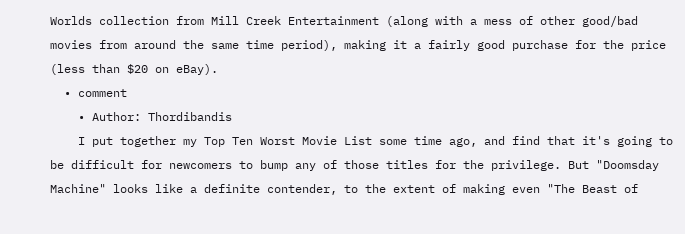Worlds collection from Mill Creek Entertainment (along with a mess of other good/bad movies from around the same time period), making it a fairly good purchase for the price (less than $20 on eBay).
  • comment
    • Author: Thordibandis
    I put together my Top Ten Worst Movie List some time ago, and find that it's going to be difficult for newcomers to bump any of those titles for the privilege. But "Doomsday Machine" looks like a definite contender, to the extent of making even "The Beast of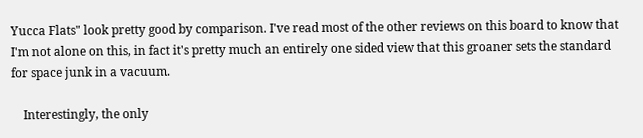Yucca Flats" look pretty good by comparison. I've read most of the other reviews on this board to know that I'm not alone on this, in fact it's pretty much an entirely one sided view that this groaner sets the standard for space junk in a vacuum.

    Interestingly, the only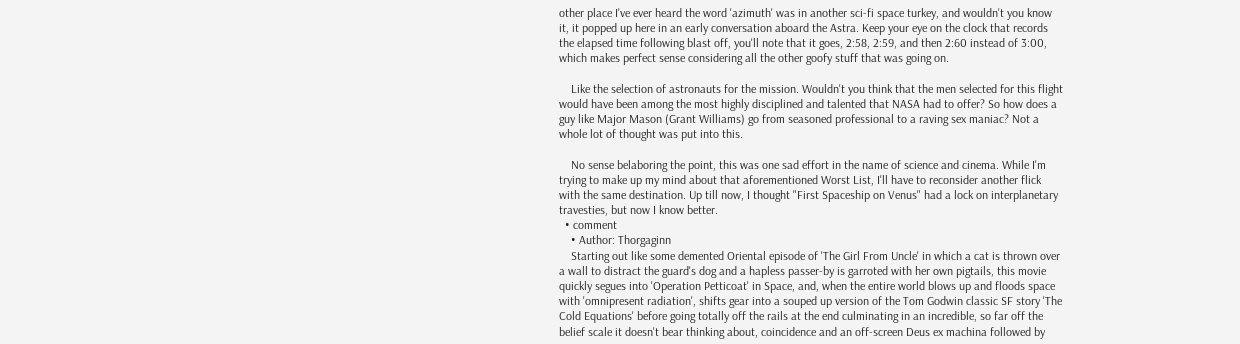other place I've ever heard the word 'azimuth' was in another sci-fi space turkey, and wouldn't you know it, it popped up here in an early conversation aboard the Astra. Keep your eye on the clock that records the elapsed time following blast off, you'll note that it goes, 2:58, 2:59, and then 2:60 instead of 3:00, which makes perfect sense considering all the other goofy stuff that was going on.

    Like the selection of astronauts for the mission. Wouldn't you think that the men selected for this flight would have been among the most highly disciplined and talented that NASA had to offer? So how does a guy like Major Mason (Grant Williams) go from seasoned professional to a raving sex maniac? Not a whole lot of thought was put into this.

    No sense belaboring the point, this was one sad effort in the name of science and cinema. While I'm trying to make up my mind about that aforementioned Worst List, I'll have to reconsider another flick with the same destination. Up till now, I thought "First Spaceship on Venus" had a lock on interplanetary travesties, but now I know better.
  • comment
    • Author: Thorgaginn
    Starting out like some demented Oriental episode of 'The Girl From Uncle' in which a cat is thrown over a wall to distract the guard's dog and a hapless passer-by is garroted with her own pigtails, this movie quickly segues into 'Operation Petticoat' in Space, and, when the entire world blows up and floods space with 'omnipresent radiation', shifts gear into a souped up version of the Tom Godwin classic SF story 'The Cold Equations' before going totally off the rails at the end culminating in an incredible, so far off the belief scale it doesn't bear thinking about, coincidence and an off-screen Deus ex machina followed by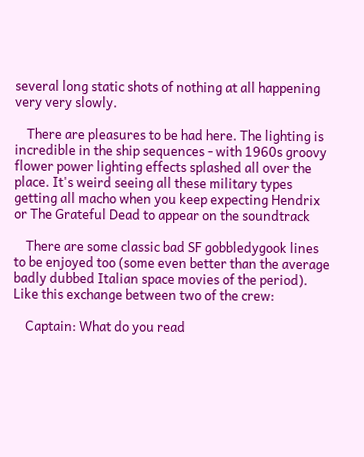several long static shots of nothing at all happening very very slowly.

    There are pleasures to be had here. The lighting is incredible in the ship sequences - with 1960s groovy flower power lighting effects splashed all over the place. It's weird seeing all these military types getting all macho when you keep expecting Hendrix or The Grateful Dead to appear on the soundtrack

    There are some classic bad SF gobbledygook lines to be enjoyed too (some even better than the average badly dubbed Italian space movies of the period). Like this exchange between two of the crew:

    Captain: What do you read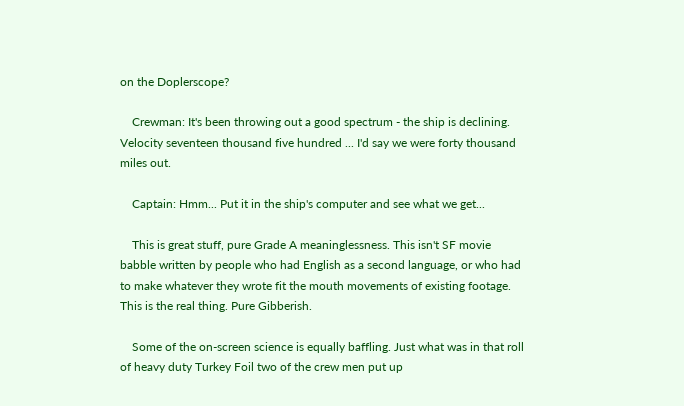on the Doplerscope?

    Crewman: It's been throwing out a good spectrum - the ship is declining. Velocity seventeen thousand five hundred ... I'd say we were forty thousand miles out.

    Captain: Hmm... Put it in the ship's computer and see what we get...

    This is great stuff, pure Grade A meaninglessness. This isn't SF movie babble written by people who had English as a second language, or who had to make whatever they wrote fit the mouth movements of existing footage. This is the real thing. Pure Gibberish.

    Some of the on-screen science is equally baffling. Just what was in that roll of heavy duty Turkey Foil two of the crew men put up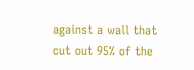against a wall that cut out 95% of the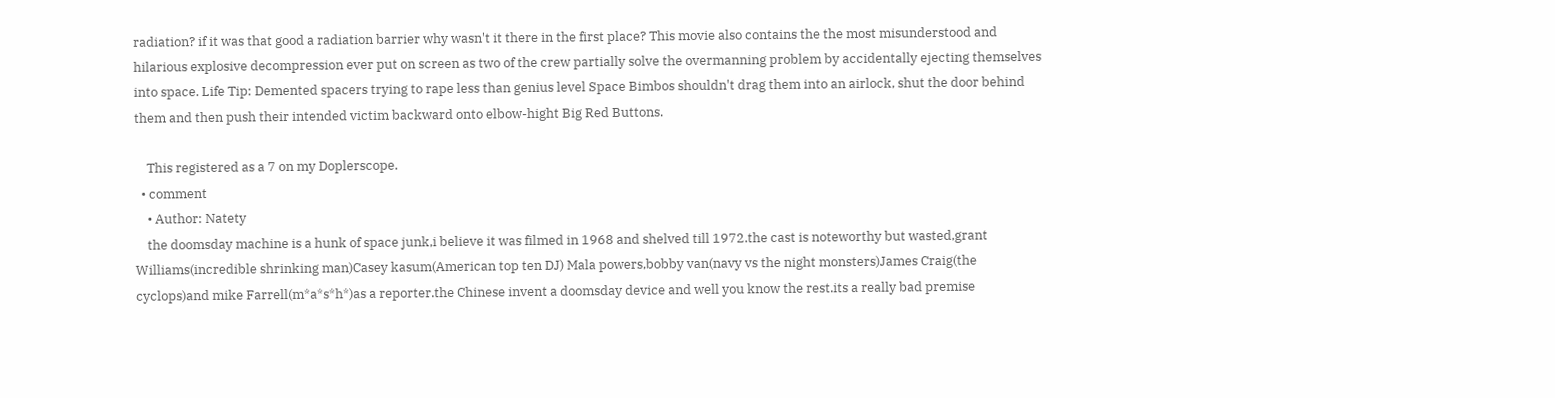radiation? if it was that good a radiation barrier why wasn't it there in the first place? This movie also contains the the most misunderstood and hilarious explosive decompression ever put on screen as two of the crew partially solve the overmanning problem by accidentally ejecting themselves into space. Life Tip: Demented spacers trying to rape less than genius level Space Bimbos shouldn't drag them into an airlock, shut the door behind them and then push their intended victim backward onto elbow-hight Big Red Buttons.

    This registered as a 7 on my Doplerscope.
  • comment
    • Author: Natety
    the doomsday machine is a hunk of space junk,i believe it was filmed in 1968 and shelved till 1972.the cast is noteworthy but wasted,grant Williams(incredible shrinking man)Casey kasum(American top ten DJ) Mala powers,bobby van(navy vs the night monsters)James Craig(the cyclops)and mike Farrell(m*a*s*h*)as a reporter.the Chinese invent a doomsday device and well you know the rest.its a really bad premise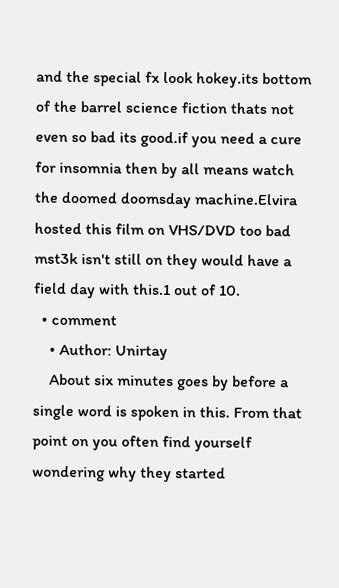and the special fx look hokey.its bottom of the barrel science fiction thats not even so bad its good.if you need a cure for insomnia then by all means watch the doomed doomsday machine.Elvira hosted this film on VHS/DVD too bad mst3k isn't still on they would have a field day with this.1 out of 10.
  • comment
    • Author: Unirtay
    About six minutes goes by before a single word is spoken in this. From that point on you often find yourself wondering why they started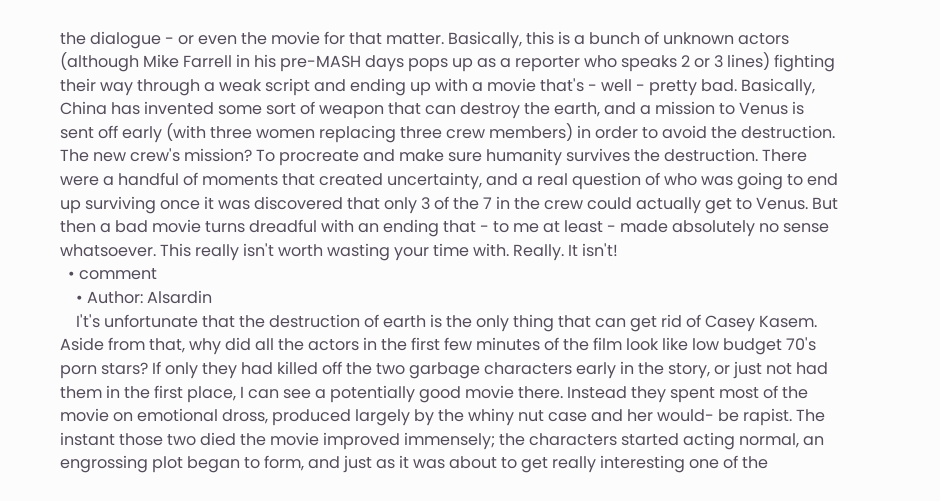the dialogue - or even the movie for that matter. Basically, this is a bunch of unknown actors (although Mike Farrell in his pre-MASH days pops up as a reporter who speaks 2 or 3 lines) fighting their way through a weak script and ending up with a movie that's - well - pretty bad. Basically, China has invented some sort of weapon that can destroy the earth, and a mission to Venus is sent off early (with three women replacing three crew members) in order to avoid the destruction. The new crew's mission? To procreate and make sure humanity survives the destruction. There were a handful of moments that created uncertainty, and a real question of who was going to end up surviving once it was discovered that only 3 of the 7 in the crew could actually get to Venus. But then a bad movie turns dreadful with an ending that - to me at least - made absolutely no sense whatsoever. This really isn't worth wasting your time with. Really. It isn't!
  • comment
    • Author: Alsardin
    I't's unfortunate that the destruction of earth is the only thing that can get rid of Casey Kasem. Aside from that, why did all the actors in the first few minutes of the film look like low budget 70's porn stars? If only they had killed off the two garbage characters early in the story, or just not had them in the first place, I can see a potentially good movie there. Instead they spent most of the movie on emotional dross, produced largely by the whiny nut case and her would- be rapist. The instant those two died the movie improved immensely; the characters started acting normal, an engrossing plot began to form, and just as it was about to get really interesting one of the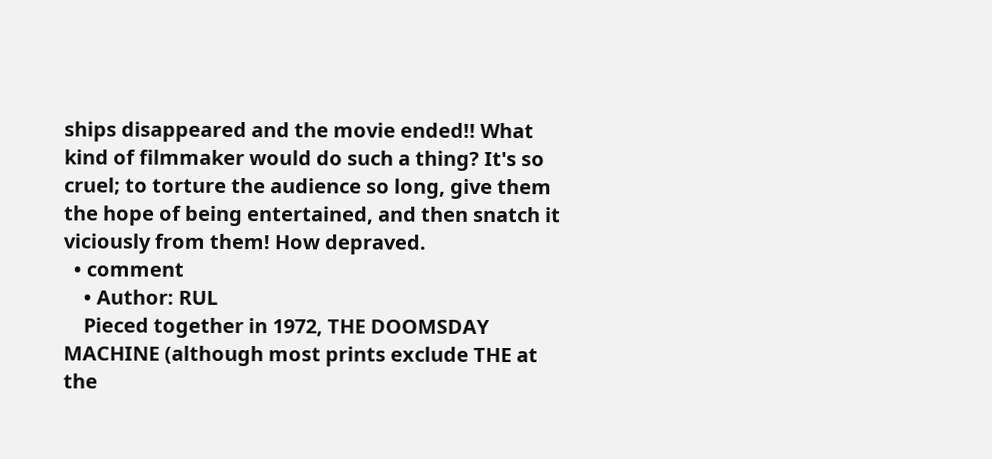ships disappeared and the movie ended!! What kind of filmmaker would do such a thing? It's so cruel; to torture the audience so long, give them the hope of being entertained, and then snatch it viciously from them! How depraved.
  • comment
    • Author: RUL
    Pieced together in 1972, THE DOOMSDAY MACHINE (although most prints exclude THE at the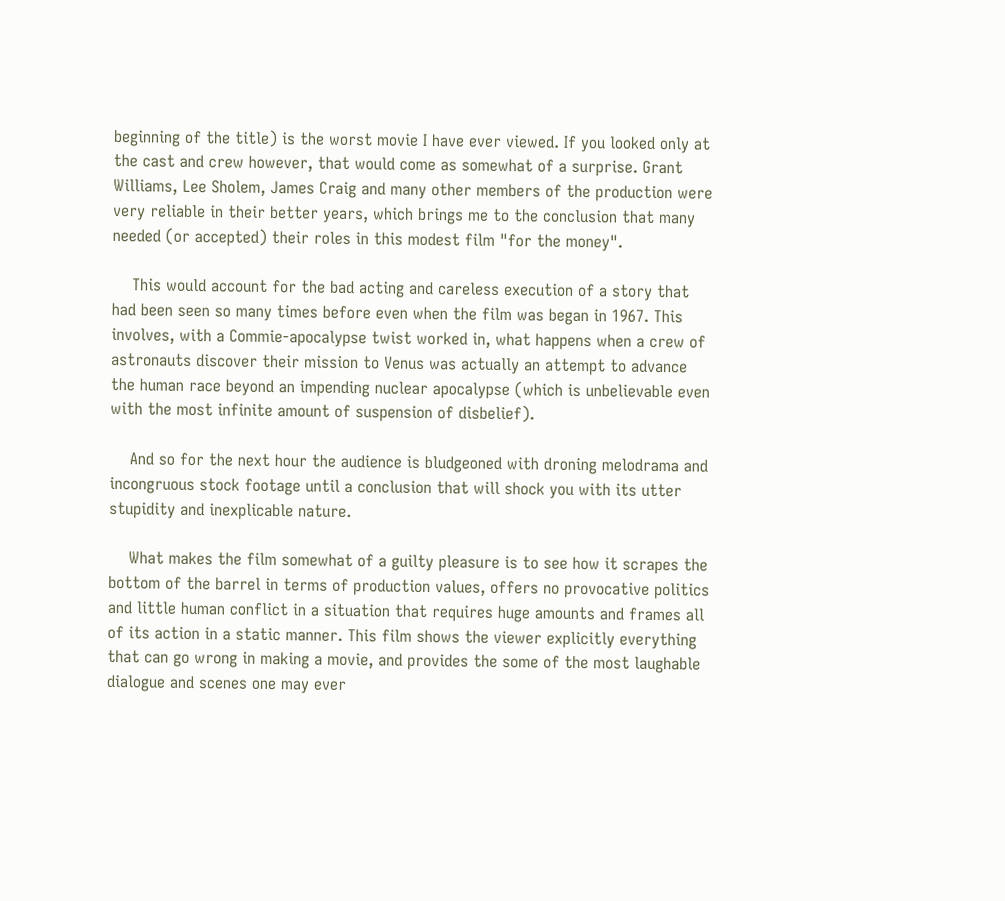beginning of the title) is the worst movie I have ever viewed. If you looked only at the cast and crew however, that would come as somewhat of a surprise. Grant Williams, Lee Sholem, James Craig and many other members of the production were very reliable in their better years, which brings me to the conclusion that many needed (or accepted) their roles in this modest film "for the money".

    This would account for the bad acting and careless execution of a story that had been seen so many times before even when the film was began in 1967. This involves, with a Commie-apocalypse twist worked in, what happens when a crew of astronauts discover their mission to Venus was actually an attempt to advance the human race beyond an impending nuclear apocalypse (which is unbelievable even with the most infinite amount of suspension of disbelief).

    And so for the next hour the audience is bludgeoned with droning melodrama and incongruous stock footage until a conclusion that will shock you with its utter stupidity and inexplicable nature.

    What makes the film somewhat of a guilty pleasure is to see how it scrapes the bottom of the barrel in terms of production values, offers no provocative politics and little human conflict in a situation that requires huge amounts and frames all of its action in a static manner. This film shows the viewer explicitly everything that can go wrong in making a movie, and provides the some of the most laughable dialogue and scenes one may ever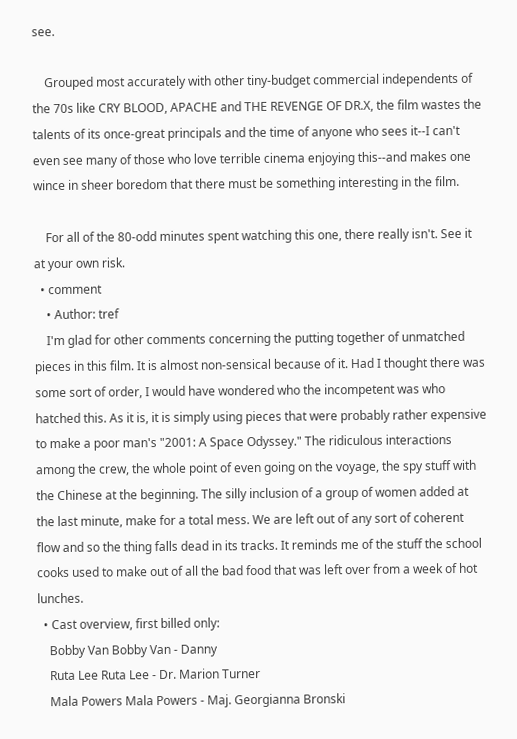see.

    Grouped most accurately with other tiny-budget commercial independents of the 70s like CRY BLOOD, APACHE and THE REVENGE OF DR.X, the film wastes the talents of its once-great principals and the time of anyone who sees it--I can't even see many of those who love terrible cinema enjoying this--and makes one wince in sheer boredom that there must be something interesting in the film.

    For all of the 80-odd minutes spent watching this one, there really isn't. See it at your own risk.
  • comment
    • Author: tref
    I'm glad for other comments concerning the putting together of unmatched pieces in this film. It is almost non-sensical because of it. Had I thought there was some sort of order, I would have wondered who the incompetent was who hatched this. As it is, it is simply using pieces that were probably rather expensive to make a poor man's "2001: A Space Odyssey." The ridiculous interactions among the crew, the whole point of even going on the voyage, the spy stuff with the Chinese at the beginning. The silly inclusion of a group of women added at the last minute, make for a total mess. We are left out of any sort of coherent flow and so the thing falls dead in its tracks. It reminds me of the stuff the school cooks used to make out of all the bad food that was left over from a week of hot lunches.
  • Cast overview, first billed only:
    Bobby Van Bobby Van - Danny
    Ruta Lee Ruta Lee - Dr. Marion Turner
    Mala Powers Mala Powers - Maj. Georgianna Bronski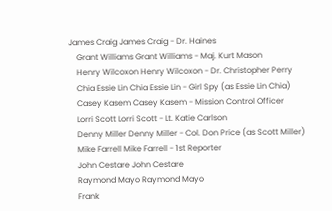James Craig James Craig - Dr. Haines
    Grant Williams Grant Williams - Maj. Kurt Mason
    Henry Wilcoxon Henry Wilcoxon - Dr. Christopher Perry
    Chia Essie Lin Chia Essie Lin - Girl Spy (as Essie Lin Chia)
    Casey Kasem Casey Kasem - Mission Control Officer
    Lorri Scott Lorri Scott - Lt. Katie Carlson
    Denny Miller Denny Miller - Col. Don Price (as Scott Miller)
    Mike Farrell Mike Farrell - 1st Reporter
    John Cestare John Cestare
    Raymond Mayo Raymond Mayo
    Frank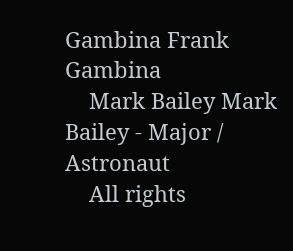Gambina Frank Gambina
    Mark Bailey Mark Bailey - Major / Astronaut
    All rights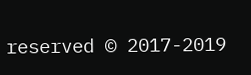reserved © 2017-2019